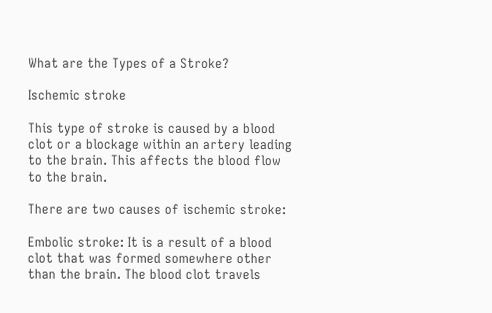What are the Types of a Stroke?

Ischemic stroke

This type of stroke is caused by a blood clot or a blockage within an artery leading to the brain. This affects the blood flow to the brain.

There are two causes of ischemic stroke:

Embolic stroke: It is a result of a blood clot that was formed somewhere other than the brain. The blood clot travels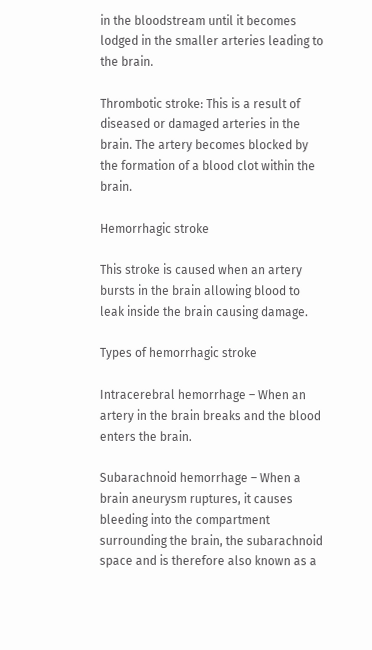in the bloodstream until it becomes lodged in the smaller arteries leading to the brain.

Thrombotic stroke: This is a result of diseased or damaged arteries in the brain. The artery becomes blocked by the formation of a blood clot within the brain.

Hemorrhagic stroke

This stroke is caused when an artery bursts in the brain allowing blood to leak inside the brain causing damage.

Types of hemorrhagic stroke

Intracerebral hemorrhage – When an artery in the brain breaks and the blood enters the brain.

Subarachnoid hemorrhage – When a brain aneurysm ruptures, it causes bleeding into the compartment surrounding the brain, the subarachnoid space and is therefore also known as a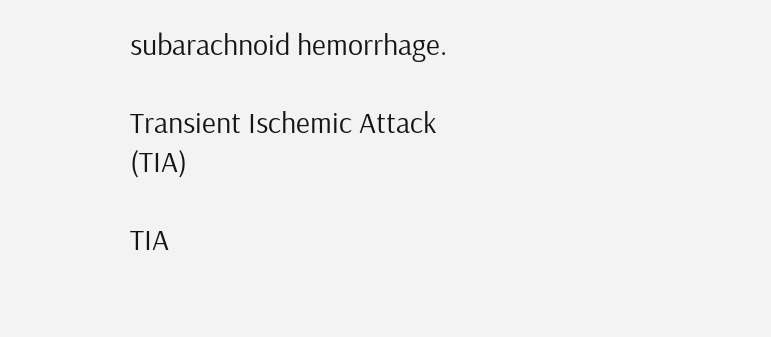subarachnoid hemorrhage.

Transient Ischemic Attack (TIA)

TIA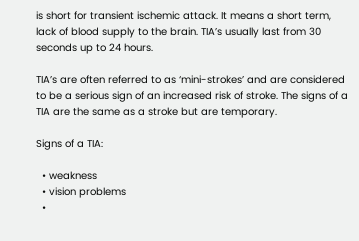is short for transient ischemic attack. It means a short term, lack of blood supply to the brain. TIA’s usually last from 30 seconds up to 24 hours.

TIA’s are often referred to as ‘mini-strokes’ and are considered to be a serious sign of an increased risk of stroke. The signs of a TIA are the same as a stroke but are temporary.

Signs of a TIA:

  • weakness
  • vision problems
  •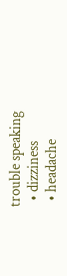trouble speaking
  • dizziness
  • headache